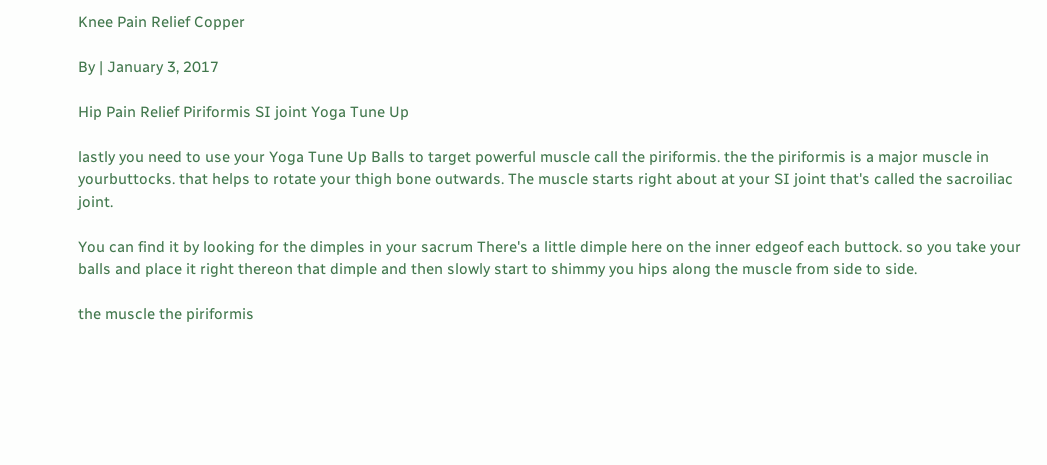Knee Pain Relief Copper

By | January 3, 2017

Hip Pain Relief Piriformis SI joint Yoga Tune Up

lastly you need to use your Yoga Tune Up Balls to target powerful muscle call the piriformis. the the piriformis is a major muscle in yourbuttocks. that helps to rotate your thigh bone outwards. The muscle starts right about at your SI joint that's called the sacroiliac joint.

You can find it by looking for the dimples in your sacrum There's a little dimple here on the inner edgeof each buttock. so you take your balls and place it right thereon that dimple and then slowly start to shimmy you hips along the muscle from side to side.

the muscle the piriformis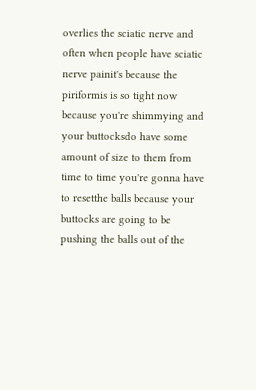overlies the sciatic nerve and often when people have sciatic nerve painit's because the piriformis is so tight now because you're shimmying and your buttocksdo have some amount of size to them from time to time you're gonna have to resetthe balls because your buttocks are going to be pushing the balls out of the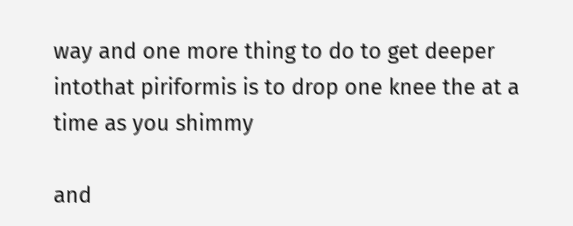way and one more thing to do to get deeper intothat piriformis is to drop one knee the at a time as you shimmy

and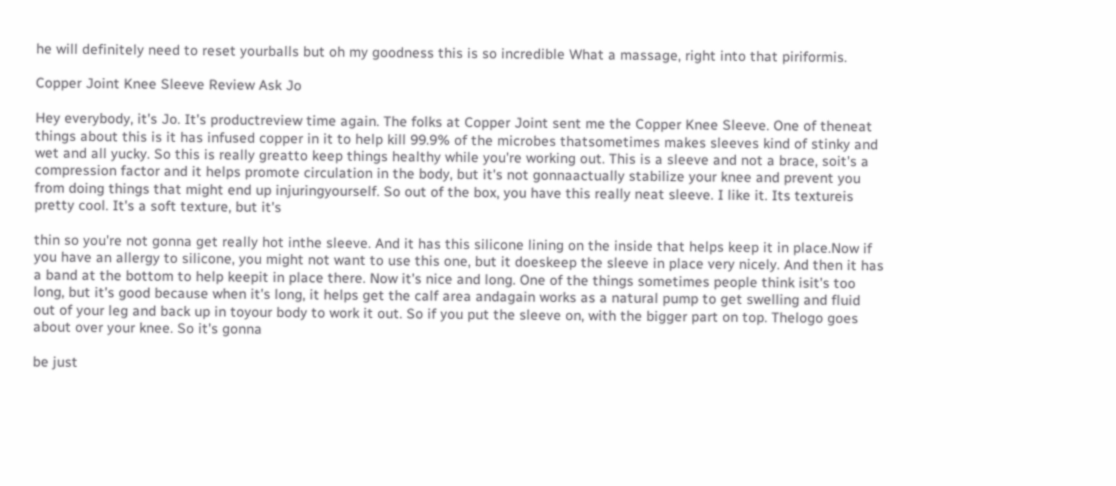he will definitely need to reset yourballs but oh my goodness this is so incredible What a massage, right into that piriformis.

Copper Joint Knee Sleeve Review Ask Jo

Hey everybody, it's Jo. It's productreview time again. The folks at Copper Joint sent me the Copper Knee Sleeve. One of theneat things about this is it has infused copper in it to help kill 99.9% of the microbes thatsometimes makes sleeves kind of stinky and wet and all yucky. So this is really greatto keep things healthy while you're working out. This is a sleeve and not a brace, soit's a compression factor and it helps promote circulation in the body, but it's not gonnaactually stabilize your knee and prevent you from doing things that might end up injuringyourself. So out of the box, you have this really neat sleeve. I like it. Its textureis pretty cool. It's a soft texture, but it's

thin so you're not gonna get really hot inthe sleeve. And it has this silicone lining on the inside that helps keep it in place.Now if you have an allergy to silicone, you might not want to use this one, but it doeskeep the sleeve in place very nicely. And then it has a band at the bottom to help keepit in place there. Now it's nice and long. One of the things sometimes people think isit's too long, but it's good because when it's long, it helps get the calf area andagain works as a natural pump to get swelling and fluid out of your leg and back up in toyour body to work it out. So if you put the sleeve on, with the bigger part on top. Thelogo goes about over your knee. So it's gonna

be just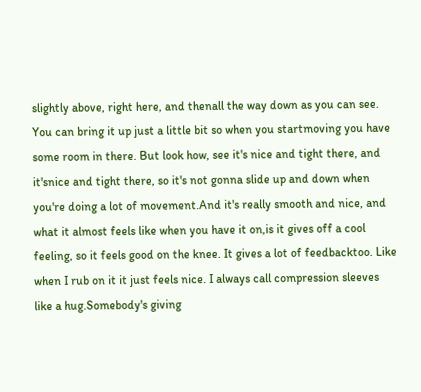slightly above, right here, and thenall the way down as you can see. You can bring it up just a little bit so when you startmoving you have some room in there. But look how, see it's nice and tight there, and it'snice and tight there, so it's not gonna slide up and down when you're doing a lot of movement.And it's really smooth and nice, and what it almost feels like when you have it on,is it gives off a cool feeling, so it feels good on the knee. It gives a lot of feedbacktoo. Like when I rub on it it just feels nice. I always call compression sleeves like a hug.Somebody's giving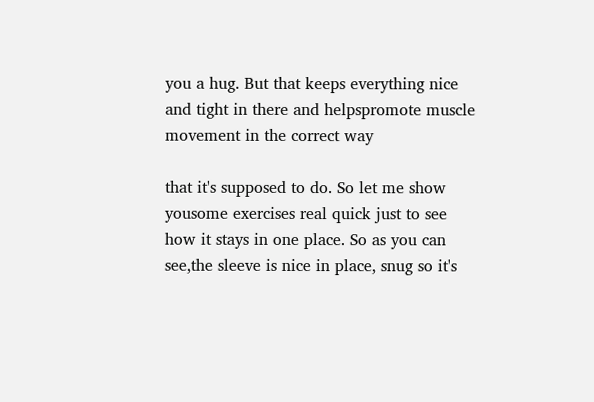you a hug. But that keeps everything nice and tight in there and helpspromote muscle movement in the correct way

that it's supposed to do. So let me show yousome exercises real quick just to see how it stays in one place. So as you can see,the sleeve is nice in place, snug so it's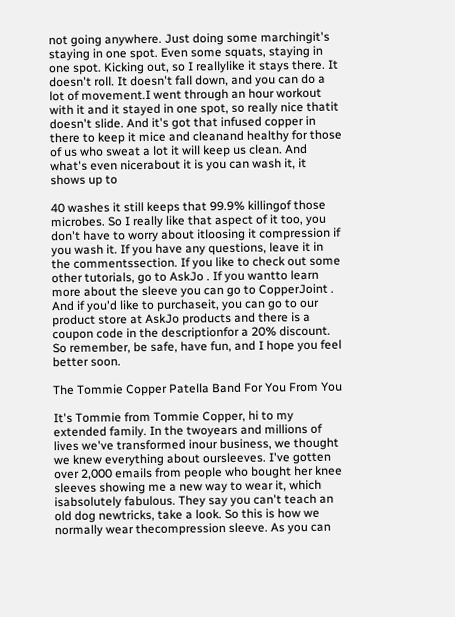not going anywhere. Just doing some marchingit's staying in one spot. Even some squats, staying in one spot. Kicking out, so I reallylike it stays there. It doesn't roll. It doesn't fall down, and you can do a lot of movement.I went through an hour workout with it and it stayed in one spot, so really nice thatit doesn't slide. And it's got that infused copper in there to keep it mice and cleanand healthy for those of us who sweat a lot it will keep us clean. And what's even nicerabout it is you can wash it, it shows up to

40 washes it still keeps that 99.9% killingof those microbes. So I really like that aspect of it too, you don't have to worry about itloosing it compression if you wash it. If you have any questions, leave it in the commentssection. If you like to check out some other tutorials, go to AskJo . If you wantto learn more about the sleeve you can go to CopperJoint . And if you'd like to purchaseit, you can go to our product store at AskJo products and there is a coupon code in the descriptionfor a 20% discount. So remember, be safe, have fun, and I hope you feel better soon.

The Tommie Copper Patella Band For You From You

It's Tommie from Tommie Copper, hi to my extended family. In the twoyears and millions of lives we've transformed inour business, we thought we knew everything about oursleeves. I've gotten over 2,000 emails from people who bought her knee sleeves showing me a new way to wear it, which isabsolutely fabulous. They say you can't teach an old dog newtricks, take a look. So this is how we normally wear thecompression sleeve. As you can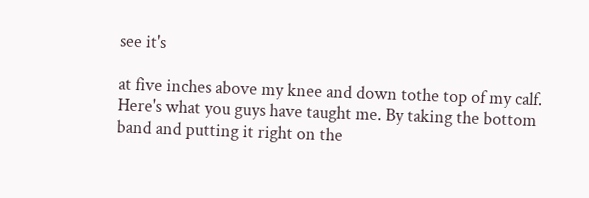see it's

at five inches above my knee and down tothe top of my calf. Here's what you guys have taught me. By taking the bottom band and putting it right on the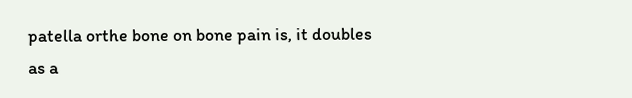patella orthe bone on bone pain is, it doubles as a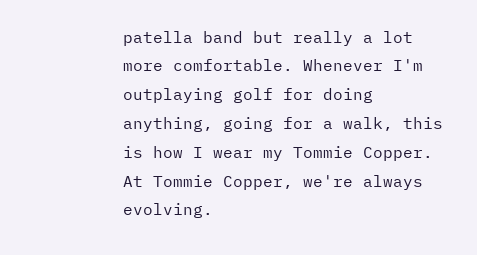patella band but really a lot more comfortable. Whenever I'm outplaying golf for doing anything, going for a walk, this is how I wear my Tommie Copper. At Tommie Copper, we're always evolving.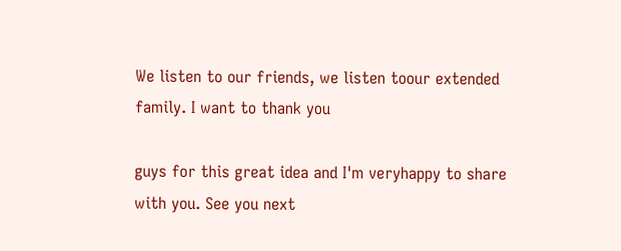We listen to our friends, we listen toour extended family. I want to thank you

guys for this great idea and I'm veryhappy to share with you. See you next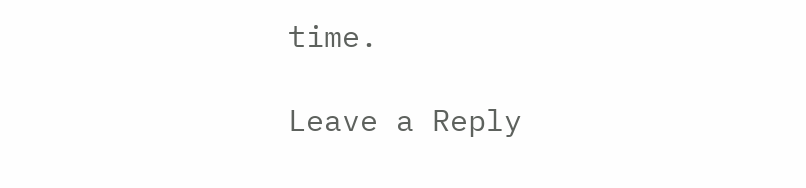time.

Leave a Reply